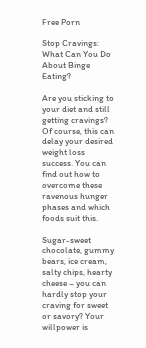Free Porn

Stop Cravings: What Can You Do About Binge Eating?

Are you sticking to your diet and still getting cravings? Of course, this can delay your desired weight loss success. You can find out how to overcome these ravenous hunger phases and which foods suit this.

Sugar-sweet chocolate, gummy bears, ice cream, salty chips, hearty cheese – you can hardly stop your craving for sweet or savory? Your willpower is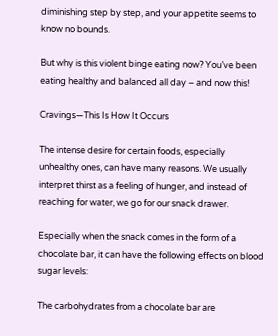diminishing step by step, and your appetite seems to know no bounds.

But why is this violent binge eating now? You’ve been eating healthy and balanced all day – and now this!

Cravings—This Is How It Occurs

The intense desire for certain foods, especially unhealthy ones, can have many reasons. We usually interpret thirst as a feeling of hunger, and instead of reaching for water, we go for our snack drawer.

Especially when the snack comes in the form of a chocolate bar, it can have the following effects on blood sugar levels:

The carbohydrates from a chocolate bar are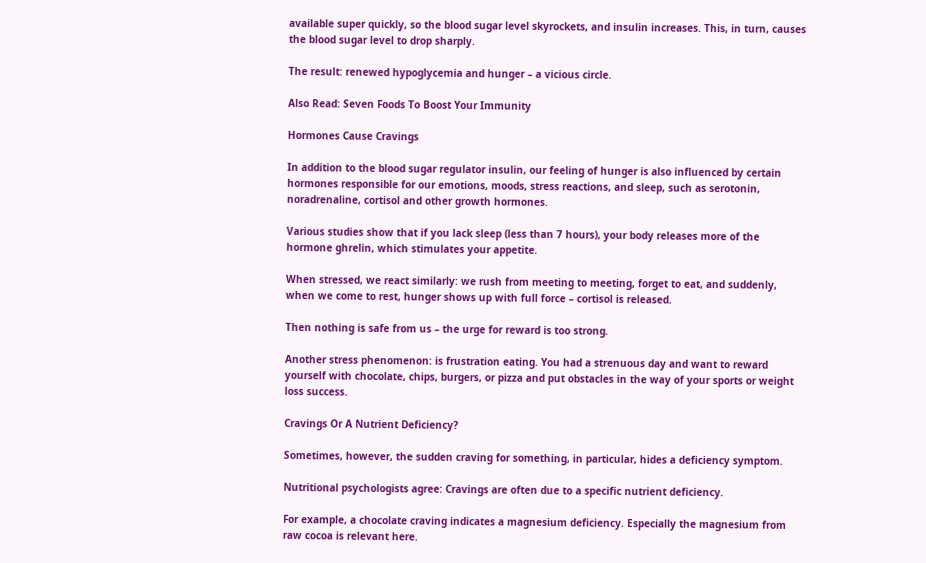available super quickly, so the blood sugar level skyrockets, and insulin increases. This, in turn, causes the blood sugar level to drop sharply.

The result: renewed hypoglycemia and hunger – a vicious circle.

Also Read: Seven Foods To Boost Your Immunity

Hormones Cause Cravings

In addition to the blood sugar regulator insulin, our feeling of hunger is also influenced by certain hormones responsible for our emotions, moods, stress reactions, and sleep, such as serotonin, noradrenaline, cortisol and other growth hormones.

Various studies show that if you lack sleep (less than 7 hours), your body releases more of the hormone ghrelin, which stimulates your appetite.

When stressed, we react similarly: we rush from meeting to meeting, forget to eat, and suddenly, when we come to rest, hunger shows up with full force – cortisol is released.

Then nothing is safe from us – the urge for reward is too strong.

Another stress phenomenon: is frustration eating. You had a strenuous day and want to reward yourself with chocolate, chips, burgers, or pizza and put obstacles in the way of your sports or weight loss success.

Cravings Or A Nutrient Deficiency?

Sometimes, however, the sudden craving for something, in particular, hides a deficiency symptom.

Nutritional psychologists agree: Cravings are often due to a specific nutrient deficiency.

For example, a chocolate craving indicates a magnesium deficiency. Especially the magnesium from raw cocoa is relevant here.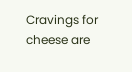Cravings for cheese are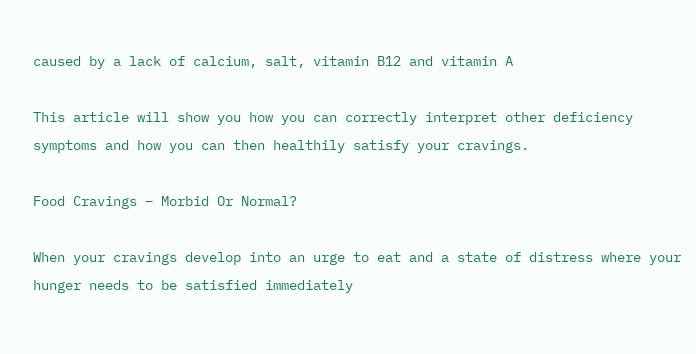caused by a lack of calcium, salt, vitamin B12 and vitamin A

This article will show you how you can correctly interpret other deficiency symptoms and how you can then healthily satisfy your cravings.

Food Cravings – Morbid Or Normal?

When your cravings develop into an urge to eat and a state of distress where your hunger needs to be satisfied immediately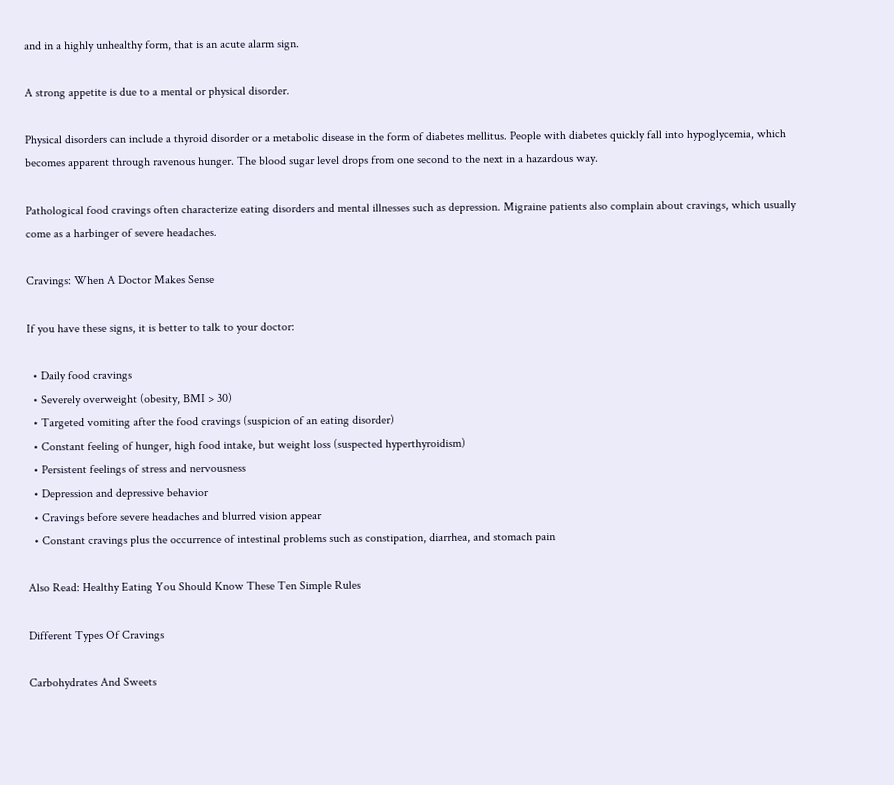and in a highly unhealthy form, that is an acute alarm sign.

A strong appetite is due to a mental or physical disorder.

Physical disorders can include a thyroid disorder or a metabolic disease in the form of diabetes mellitus. People with diabetes quickly fall into hypoglycemia, which becomes apparent through ravenous hunger. The blood sugar level drops from one second to the next in a hazardous way.

Pathological food cravings often characterize eating disorders and mental illnesses such as depression. Migraine patients also complain about cravings, which usually come as a harbinger of severe headaches.

Cravings: When A Doctor Makes Sense

If you have these signs, it is better to talk to your doctor:

  • Daily food cravings
  • Severely overweight (obesity, BMI > 30)
  • Targeted vomiting after the food cravings (suspicion of an eating disorder)
  • Constant feeling of hunger, high food intake, but weight loss (suspected hyperthyroidism)
  • Persistent feelings of stress and nervousness
  • Depression and depressive behavior
  • Cravings before severe headaches and blurred vision appear
  • Constant cravings plus the occurrence of intestinal problems such as constipation, diarrhea, and stomach pain

Also Read: Healthy Eating You Should Know These Ten Simple Rules

Different Types Of Cravings

Carbohydrates And Sweets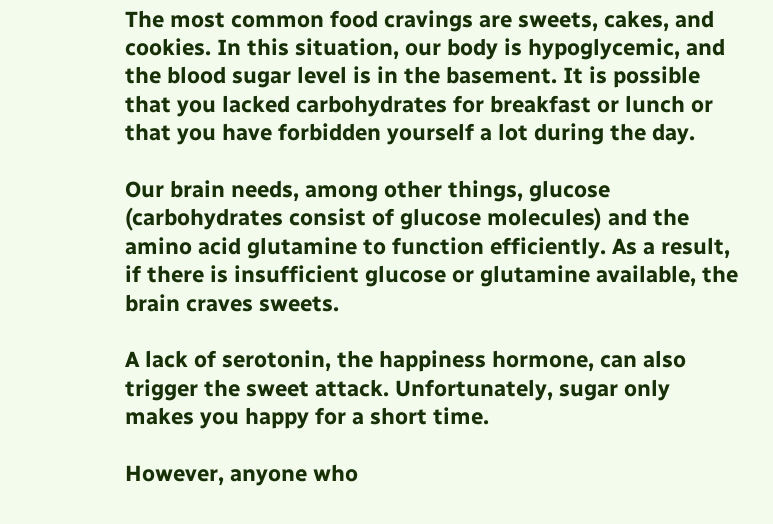The most common food cravings are sweets, cakes, and cookies. In this situation, our body is hypoglycemic, and the blood sugar level is in the basement. It is possible that you lacked carbohydrates for breakfast or lunch or that you have forbidden yourself a lot during the day.

Our brain needs, among other things, glucose (carbohydrates consist of glucose molecules) and the amino acid glutamine to function efficiently. As a result, if there is insufficient glucose or glutamine available, the brain craves sweets.

A lack of serotonin, the happiness hormone, can also trigger the sweet attack. Unfortunately, sugar only makes you happy for a short time.

However, anyone who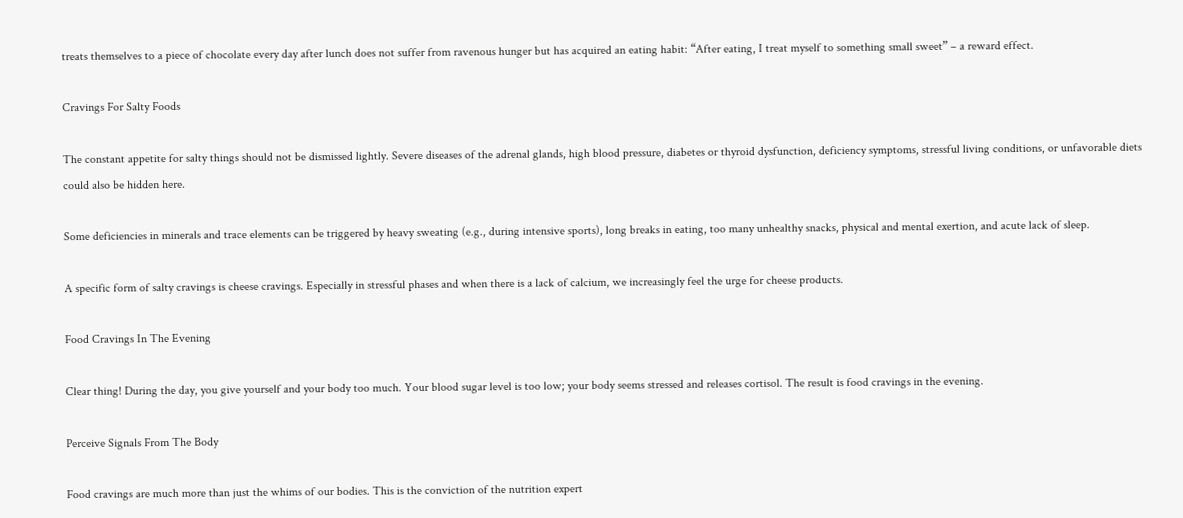treats themselves to a piece of chocolate every day after lunch does not suffer from ravenous hunger but has acquired an eating habit: “After eating, I treat myself to something small sweet” – a reward effect.

Cravings For Salty Foods

The constant appetite for salty things should not be dismissed lightly. Severe diseases of the adrenal glands, high blood pressure, diabetes or thyroid dysfunction, deficiency symptoms, stressful living conditions, or unfavorable diets could also be hidden here.

Some deficiencies in minerals and trace elements can be triggered by heavy sweating (e.g., during intensive sports), long breaks in eating, too many unhealthy snacks, physical and mental exertion, and acute lack of sleep.

A specific form of salty cravings is cheese cravings. Especially in stressful phases and when there is a lack of calcium, we increasingly feel the urge for cheese products.

Food Cravings In The Evening

Clear thing! During the day, you give yourself and your body too much. Your blood sugar level is too low; your body seems stressed and releases cortisol. The result is food cravings in the evening.

Perceive Signals From The Body

Food cravings are much more than just the whims of our bodies. This is the conviction of the nutrition expert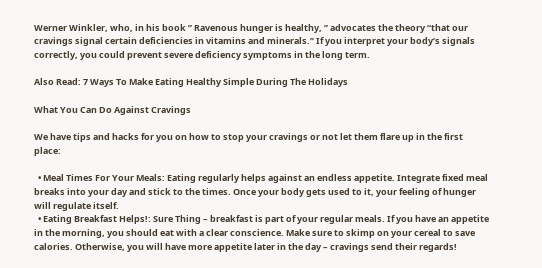Werner Winkler, who, in his book ” Ravenous hunger is healthy, ” advocates the theory “that our cravings signal certain deficiencies in vitamins and minerals.” If you interpret your body’s signals correctly, you could prevent severe deficiency symptoms in the long term.

Also Read: 7 Ways To Make Eating Healthy Simple During The Holidays

What You Can Do Against Cravings

We have tips and hacks for you on how to stop your cravings or not let them flare up in the first place:

  • Meal Times For Your Meals: Eating regularly helps against an endless appetite. Integrate fixed meal breaks into your day and stick to the times. Once your body gets used to it, your feeling of hunger will regulate itself.
  • Eating Breakfast Helps!: Sure Thing – breakfast is part of your regular meals. If you have an appetite in the morning, you should eat with a clear conscience. Make sure to skimp on your cereal to save calories. Otherwise, you will have more appetite later in the day – cravings send their regards!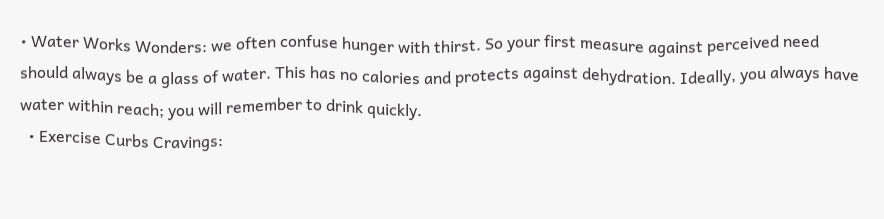• Water Works Wonders: we often confuse hunger with thirst. So your first measure against perceived need should always be a glass of water. This has no calories and protects against dehydration. Ideally, you always have water within reach; you will remember to drink quickly.
  • Exercise Curbs Cravings: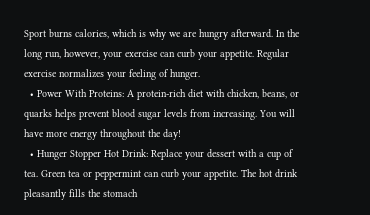Sport burns calories, which is why we are hungry afterward. In the long run, however, your exercise can curb your appetite. Regular exercise normalizes your feeling of hunger.
  • Power With Proteins: A protein-rich diet with chicken, beans, or quarks helps prevent blood sugar levels from increasing. You will have more energy throughout the day!
  • Hunger Stopper Hot Drink: Replace your dessert with a cup of tea. Green tea or peppermint can curb your appetite. The hot drink pleasantly fills the stomach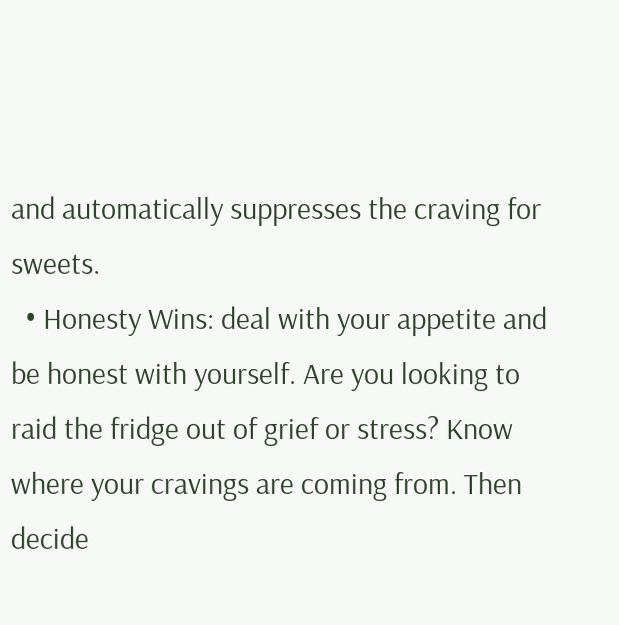and automatically suppresses the craving for sweets.
  • Honesty Wins: deal with your appetite and be honest with yourself. Are you looking to raid the fridge out of grief or stress? Know where your cravings are coming from. Then decide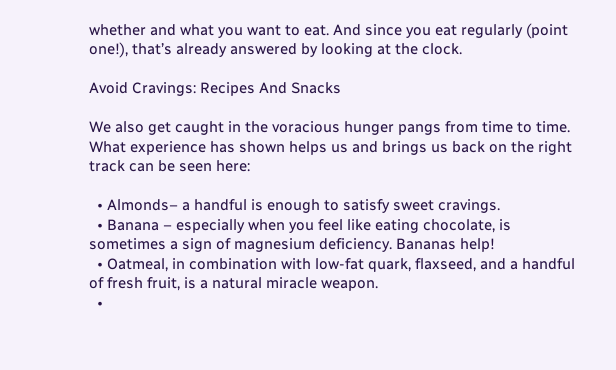whether and what you want to eat. And since you eat regularly (point one!), that’s already answered by looking at the clock.

Avoid Cravings: Recipes And Snacks

We also get caught in the voracious hunger pangs from time to time. What experience has shown helps us and brings us back on the right track can be seen here:

  • Almonds– a handful is enough to satisfy sweet cravings.
  • Banana – especially when you feel like eating chocolate, is sometimes a sign of magnesium deficiency. Bananas help!
  • Oatmeal, in combination with low-fat quark, flaxseed, and a handful of fresh fruit, is a natural miracle weapon.
  •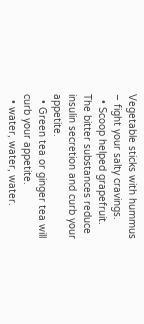Vegetable sticks with hummus – fight your salty cravings.
  • Scoop helped grapefruit. The bitter substances reduce insulin secretion and curb your appetite.
  • Green tea or ginger tea will curb your appetite.
  • water, water, water.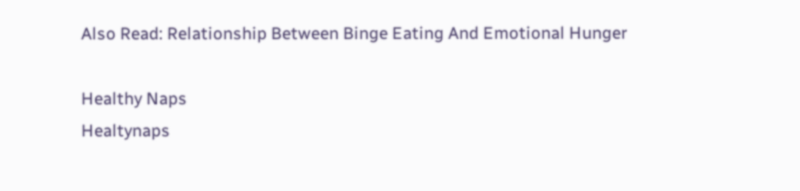Also Read: Relationship Between Binge Eating And Emotional Hunger

Healthy Naps
Healtynaps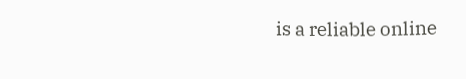is a reliable online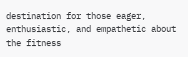destination for those eager, enthusiastic, and empathetic about the fitness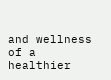and wellness of a healthier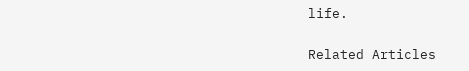life.

Related Articles